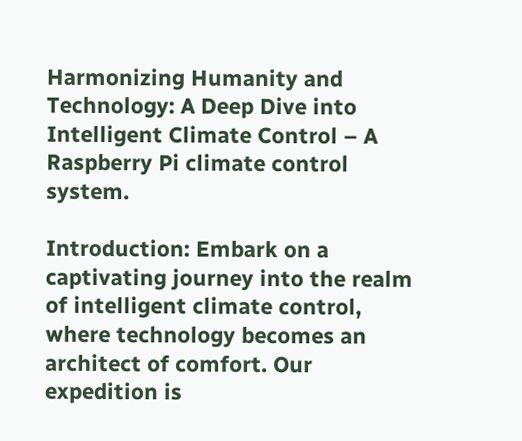Harmonizing Humanity and Technology: A Deep Dive into Intelligent Climate Control – A Raspberry Pi climate control system.

Introduction: Embark on a captivating journey into the realm of intelligent climate control, where technology becomes an architect of comfort. Our expedition is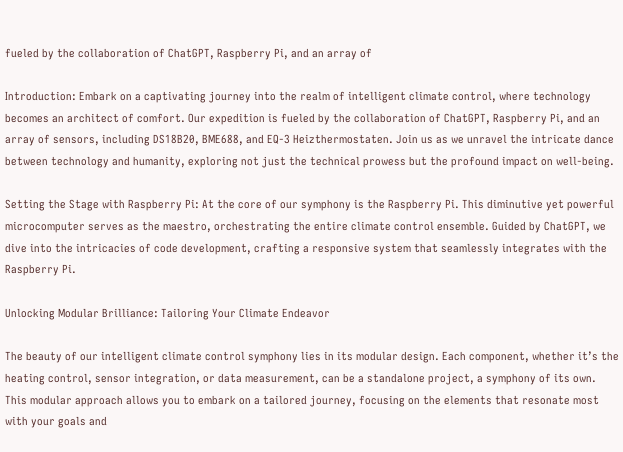fueled by the collaboration of ChatGPT, Raspberry Pi, and an array of

Introduction: Embark on a captivating journey into the realm of intelligent climate control, where technology becomes an architect of comfort. Our expedition is fueled by the collaboration of ChatGPT, Raspberry Pi, and an array of sensors, including DS18B20, BME688, and EQ-3 Heizthermostaten. Join us as we unravel the intricate dance between technology and humanity, exploring not just the technical prowess but the profound impact on well-being.

Setting the Stage with Raspberry Pi: At the core of our symphony is the Raspberry Pi. This diminutive yet powerful microcomputer serves as the maestro, orchestrating the entire climate control ensemble. Guided by ChatGPT, we dive into the intricacies of code development, crafting a responsive system that seamlessly integrates with the Raspberry Pi.

Unlocking Modular Brilliance: Tailoring Your Climate Endeavor

The beauty of our intelligent climate control symphony lies in its modular design. Each component, whether it’s the heating control, sensor integration, or data measurement, can be a standalone project, a symphony of its own. This modular approach allows you to embark on a tailored journey, focusing on the elements that resonate most with your goals and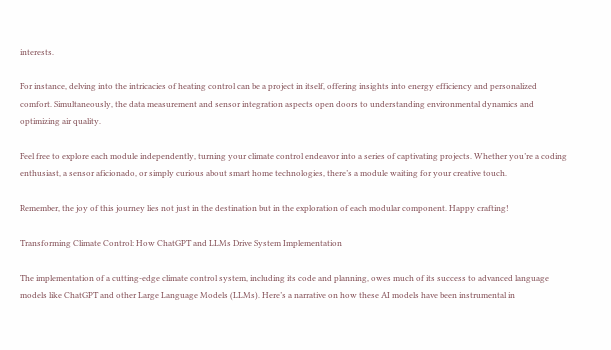interests.

For instance, delving into the intricacies of heating control can be a project in itself, offering insights into energy efficiency and personalized comfort. Simultaneously, the data measurement and sensor integration aspects open doors to understanding environmental dynamics and optimizing air quality.

Feel free to explore each module independently, turning your climate control endeavor into a series of captivating projects. Whether you’re a coding enthusiast, a sensor aficionado, or simply curious about smart home technologies, there’s a module waiting for your creative touch.

Remember, the joy of this journey lies not just in the destination but in the exploration of each modular component. Happy crafting!

Transforming Climate Control: How ChatGPT and LLMs Drive System Implementation

The implementation of a cutting-edge climate control system, including its code and planning, owes much of its success to advanced language models like ChatGPT and other Large Language Models (LLMs). Here’s a narrative on how these AI models have been instrumental in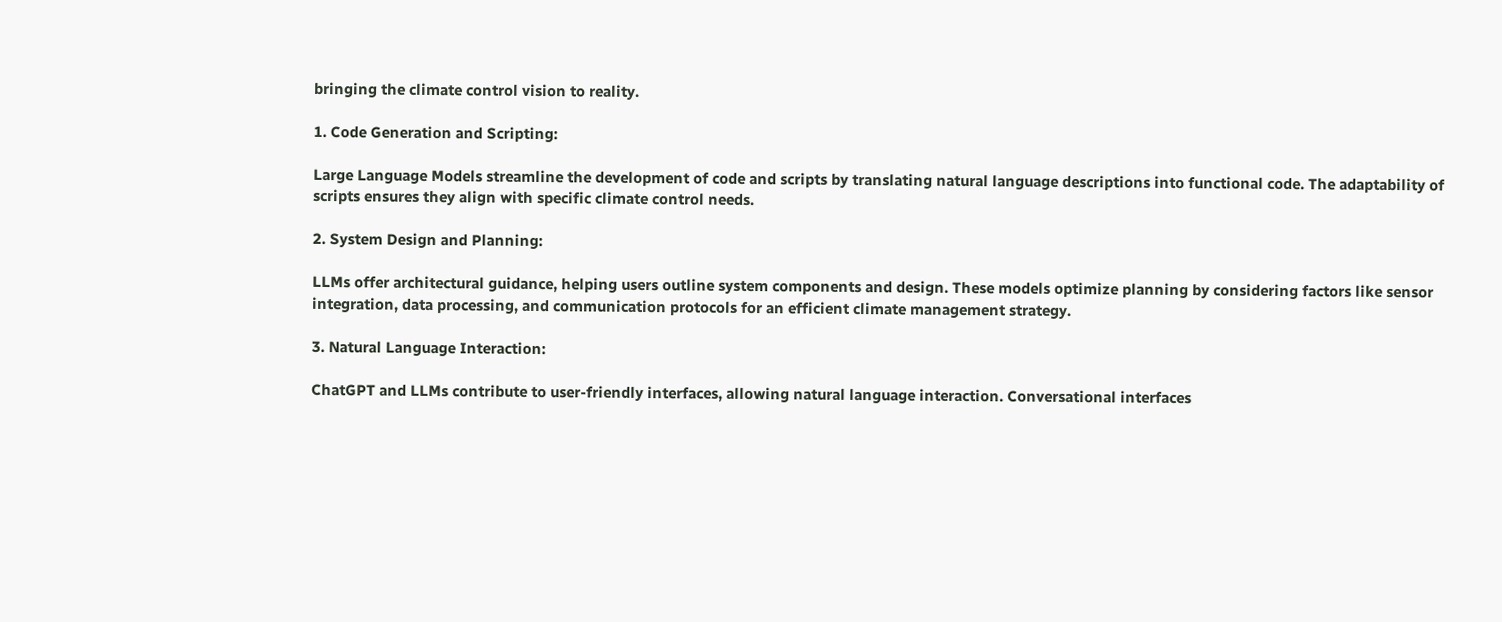bringing the climate control vision to reality.

1. Code Generation and Scripting:

Large Language Models streamline the development of code and scripts by translating natural language descriptions into functional code. The adaptability of scripts ensures they align with specific climate control needs.

2. System Design and Planning:

LLMs offer architectural guidance, helping users outline system components and design. These models optimize planning by considering factors like sensor integration, data processing, and communication protocols for an efficient climate management strategy.

3. Natural Language Interaction:

ChatGPT and LLMs contribute to user-friendly interfaces, allowing natural language interaction. Conversational interfaces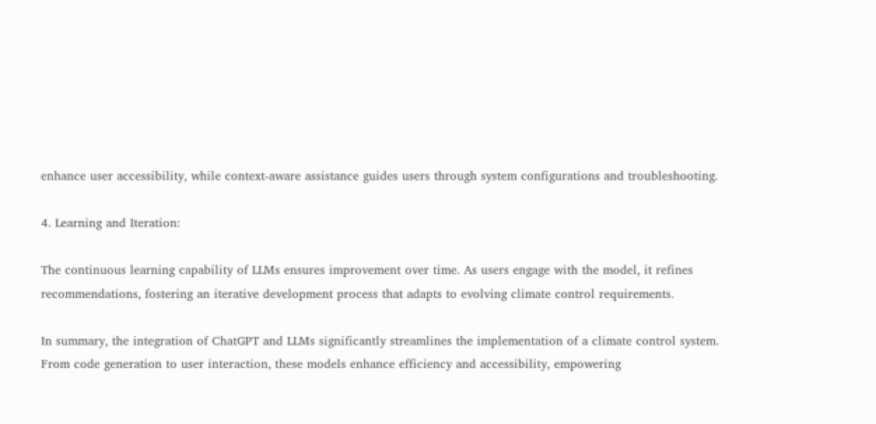enhance user accessibility, while context-aware assistance guides users through system configurations and troubleshooting.

4. Learning and Iteration:

The continuous learning capability of LLMs ensures improvement over time. As users engage with the model, it refines recommendations, fostering an iterative development process that adapts to evolving climate control requirements.

In summary, the integration of ChatGPT and LLMs significantly streamlines the implementation of a climate control system. From code generation to user interaction, these models enhance efficiency and accessibility, empowering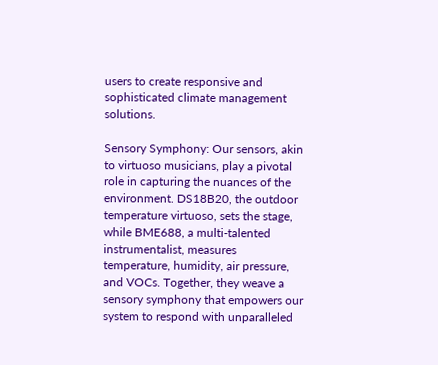users to create responsive and sophisticated climate management solutions.

Sensory Symphony: Our sensors, akin to virtuoso musicians, play a pivotal role in capturing the nuances of the environment. DS18B20, the outdoor temperature virtuoso, sets the stage, while BME688, a multi-talented instrumentalist, measures temperature, humidity, air pressure, and VOCs. Together, they weave a sensory symphony that empowers our system to respond with unparalleled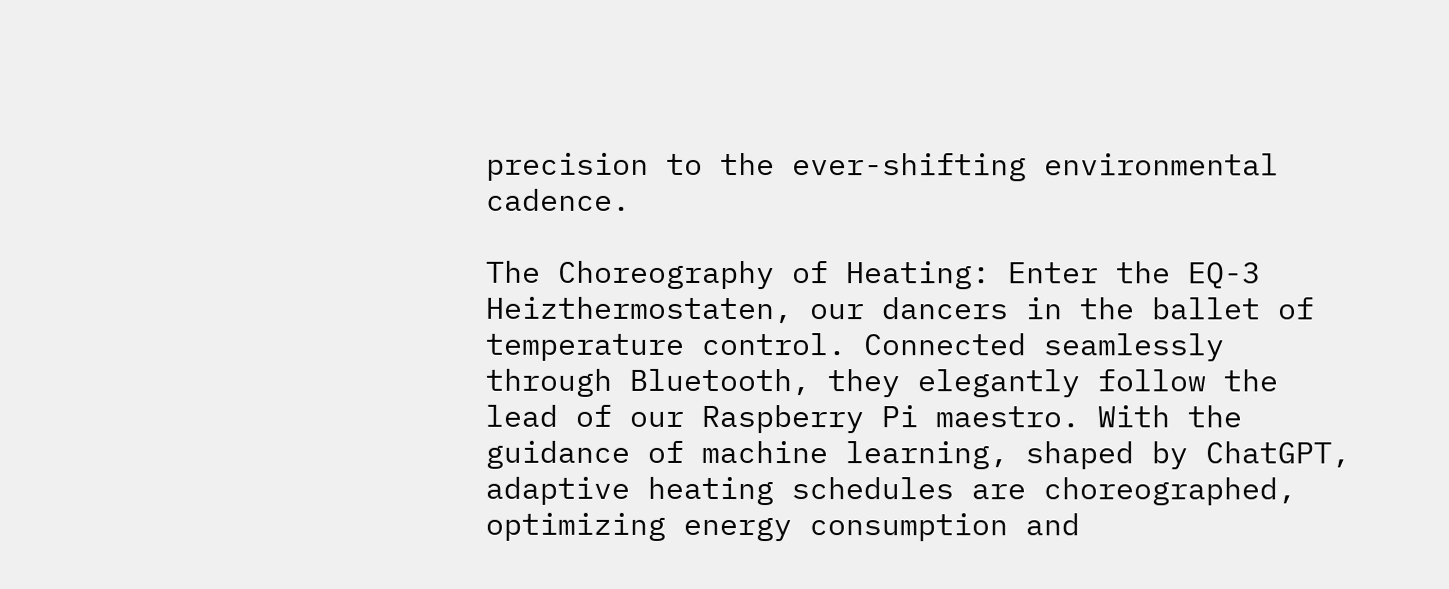precision to the ever-shifting environmental cadence.

The Choreography of Heating: Enter the EQ-3 Heizthermostaten, our dancers in the ballet of temperature control. Connected seamlessly through Bluetooth, they elegantly follow the lead of our Raspberry Pi maestro. With the guidance of machine learning, shaped by ChatGPT, adaptive heating schedules are choreographed, optimizing energy consumption and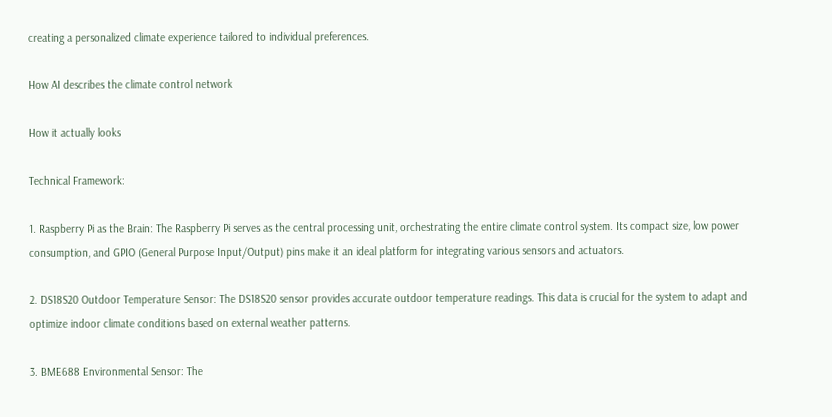creating a personalized climate experience tailored to individual preferences.

How AI describes the climate control network

How it actually looks

Technical Framework:

1. Raspberry Pi as the Brain: The Raspberry Pi serves as the central processing unit, orchestrating the entire climate control system. Its compact size, low power consumption, and GPIO (General Purpose Input/Output) pins make it an ideal platform for integrating various sensors and actuators.

2. DS18S20 Outdoor Temperature Sensor: The DS18S20 sensor provides accurate outdoor temperature readings. This data is crucial for the system to adapt and optimize indoor climate conditions based on external weather patterns.

3. BME688 Environmental Sensor: The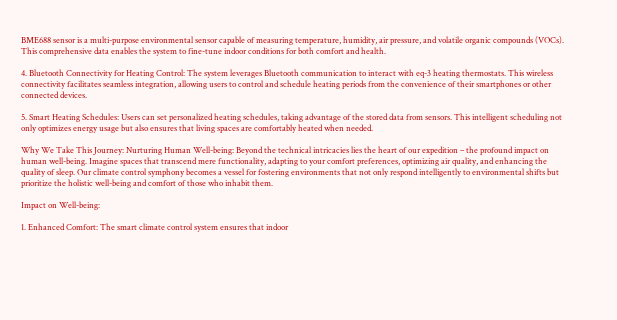BME688 sensor is a multi-purpose environmental sensor capable of measuring temperature, humidity, air pressure, and volatile organic compounds (VOCs). This comprehensive data enables the system to fine-tune indoor conditions for both comfort and health.

4. Bluetooth Connectivity for Heating Control: The system leverages Bluetooth communication to interact with eq-3 heating thermostats. This wireless connectivity facilitates seamless integration, allowing users to control and schedule heating periods from the convenience of their smartphones or other connected devices.

5. Smart Heating Schedules: Users can set personalized heating schedules, taking advantage of the stored data from sensors. This intelligent scheduling not only optimizes energy usage but also ensures that living spaces are comfortably heated when needed.

Why We Take This Journey: Nurturing Human Well-being: Beyond the technical intricacies lies the heart of our expedition – the profound impact on human well-being. Imagine spaces that transcend mere functionality, adapting to your comfort preferences, optimizing air quality, and enhancing the quality of sleep. Our climate control symphony becomes a vessel for fostering environments that not only respond intelligently to environmental shifts but prioritize the holistic well-being and comfort of those who inhabit them.

Impact on Well-being:

1. Enhanced Comfort: The smart climate control system ensures that indoor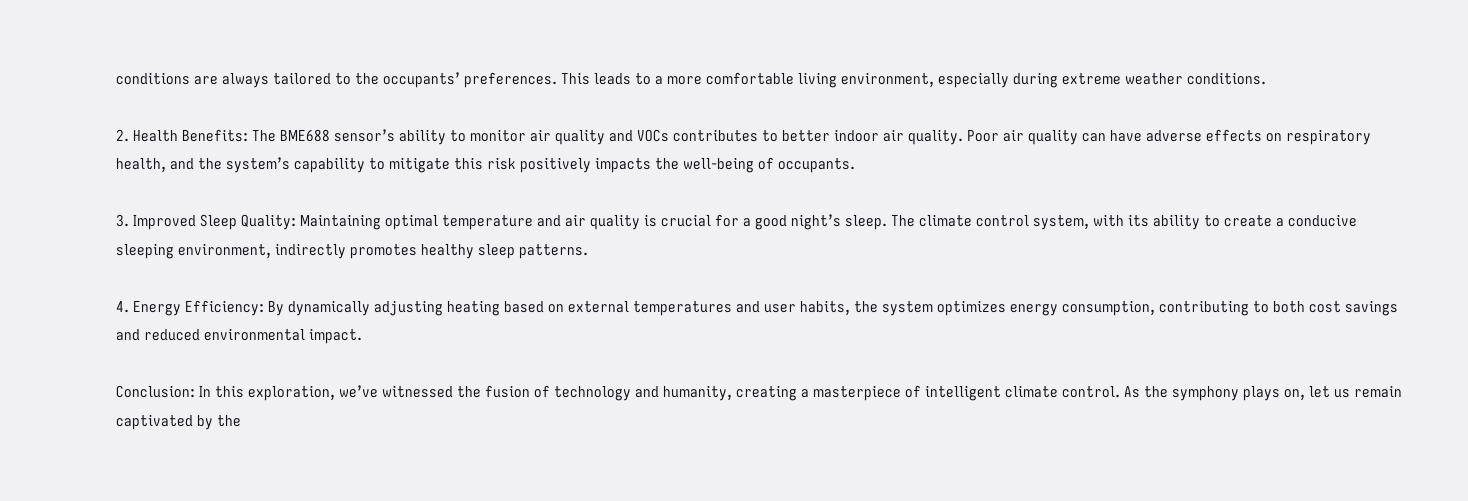conditions are always tailored to the occupants’ preferences. This leads to a more comfortable living environment, especially during extreme weather conditions.

2. Health Benefits: The BME688 sensor’s ability to monitor air quality and VOCs contributes to better indoor air quality. Poor air quality can have adverse effects on respiratory health, and the system’s capability to mitigate this risk positively impacts the well-being of occupants.

3. Improved Sleep Quality: Maintaining optimal temperature and air quality is crucial for a good night’s sleep. The climate control system, with its ability to create a conducive sleeping environment, indirectly promotes healthy sleep patterns.

4. Energy Efficiency: By dynamically adjusting heating based on external temperatures and user habits, the system optimizes energy consumption, contributing to both cost savings and reduced environmental impact.

Conclusion: In this exploration, we’ve witnessed the fusion of technology and humanity, creating a masterpiece of intelligent climate control. As the symphony plays on, let us remain captivated by the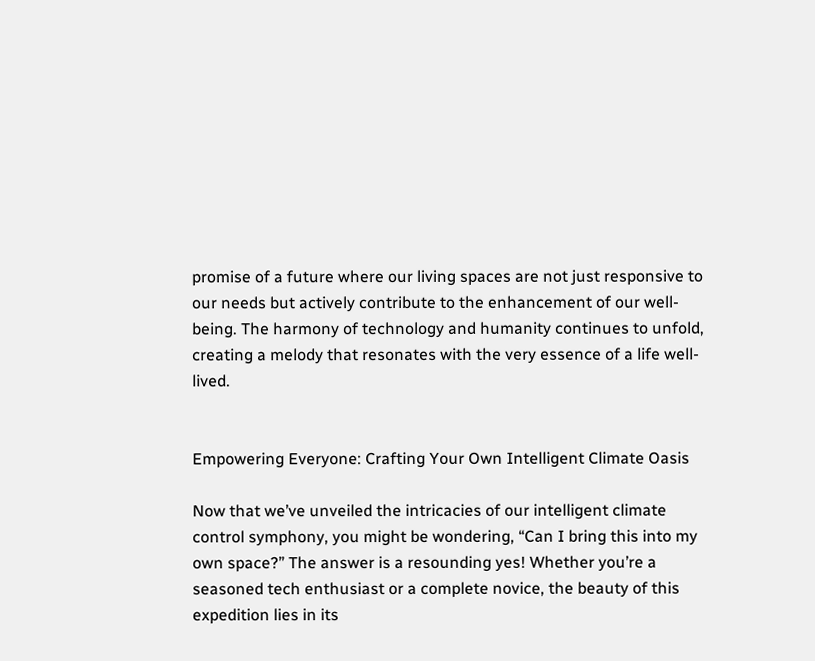promise of a future where our living spaces are not just responsive to our needs but actively contribute to the enhancement of our well-being. The harmony of technology and humanity continues to unfold, creating a melody that resonates with the very essence of a life well-lived.


Empowering Everyone: Crafting Your Own Intelligent Climate Oasis

Now that we’ve unveiled the intricacies of our intelligent climate control symphony, you might be wondering, “Can I bring this into my own space?” The answer is a resounding yes! Whether you’re a seasoned tech enthusiast or a complete novice, the beauty of this expedition lies in its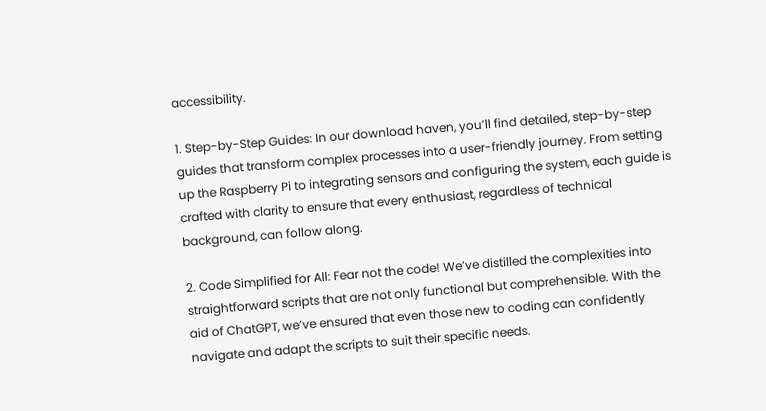accessibility.

1. Step-by-Step Guides: In our download haven, you’ll find detailed, step-by-step guides that transform complex processes into a user-friendly journey. From setting up the Raspberry Pi to integrating sensors and configuring the system, each guide is crafted with clarity to ensure that every enthusiast, regardless of technical background, can follow along.

2. Code Simplified for All: Fear not the code! We’ve distilled the complexities into straightforward scripts that are not only functional but comprehensible. With the aid of ChatGPT, we’ve ensured that even those new to coding can confidently navigate and adapt the scripts to suit their specific needs.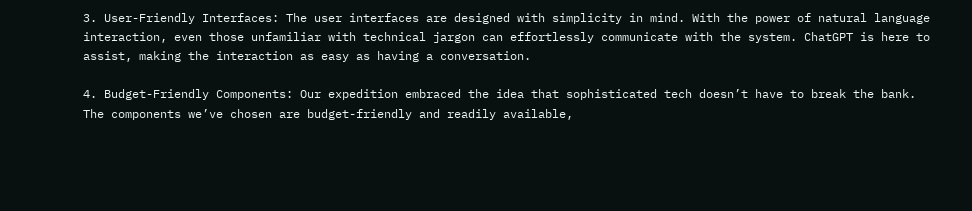3. User-Friendly Interfaces: The user interfaces are designed with simplicity in mind. With the power of natural language interaction, even those unfamiliar with technical jargon can effortlessly communicate with the system. ChatGPT is here to assist, making the interaction as easy as having a conversation.

4. Budget-Friendly Components: Our expedition embraced the idea that sophisticated tech doesn’t have to break the bank. The components we’ve chosen are budget-friendly and readily available,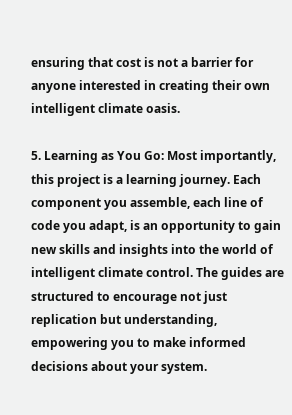ensuring that cost is not a barrier for anyone interested in creating their own intelligent climate oasis.

5. Learning as You Go: Most importantly, this project is a learning journey. Each component you assemble, each line of code you adapt, is an opportunity to gain new skills and insights into the world of intelligent climate control. The guides are structured to encourage not just replication but understanding, empowering you to make informed decisions about your system.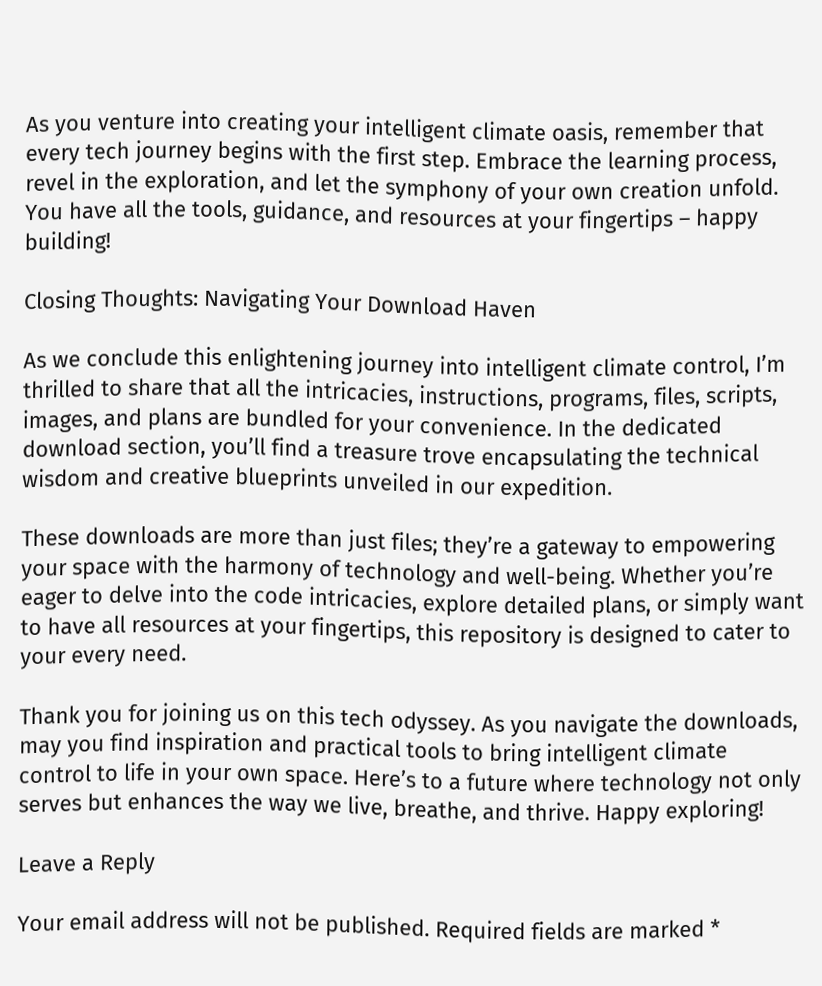As you venture into creating your intelligent climate oasis, remember that every tech journey begins with the first step. Embrace the learning process, revel in the exploration, and let the symphony of your own creation unfold. You have all the tools, guidance, and resources at your fingertips – happy building!

Closing Thoughts: Navigating Your Download Haven

As we conclude this enlightening journey into intelligent climate control, I’m thrilled to share that all the intricacies, instructions, programs, files, scripts, images, and plans are bundled for your convenience. In the dedicated download section, you’ll find a treasure trove encapsulating the technical wisdom and creative blueprints unveiled in our expedition.

These downloads are more than just files; they’re a gateway to empowering your space with the harmony of technology and well-being. Whether you’re eager to delve into the code intricacies, explore detailed plans, or simply want to have all resources at your fingertips, this repository is designed to cater to your every need.

Thank you for joining us on this tech odyssey. As you navigate the downloads, may you find inspiration and practical tools to bring intelligent climate control to life in your own space. Here’s to a future where technology not only serves but enhances the way we live, breathe, and thrive. Happy exploring!

Leave a Reply

Your email address will not be published. Required fields are marked *